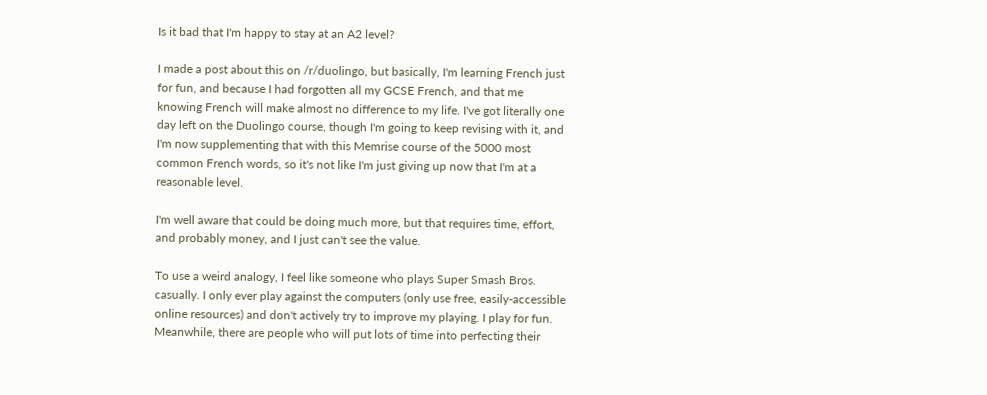Is it bad that I'm happy to stay at an A2 level?

I made a post about this on /r/duolingo, but basically, I'm learning French just for fun, and because I had forgotten all my GCSE French, and that me knowing French will make almost no difference to my life. I've got literally one day left on the Duolingo course, though I'm going to keep revising with it, and I'm now supplementing that with this Memrise course of the 5000 most common French words, so it's not like I'm just giving up now that I'm at a reasonable level.

I'm well aware that could be doing much more, but that requires time, effort, and probably money, and I just can't see the value.

To use a weird analogy, I feel like someone who plays Super Smash Bros. casually. I only ever play against the computers (only use free, easily-accessible online resources) and don't actively try to improve my playing. I play for fun. Meanwhile, there are people who will put lots of time into perfecting their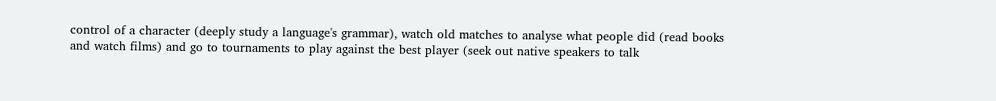control of a character (deeply study a language's grammar), watch old matches to analyse what people did (read books and watch films) and go to tournaments to play against the best player (seek out native speakers to talk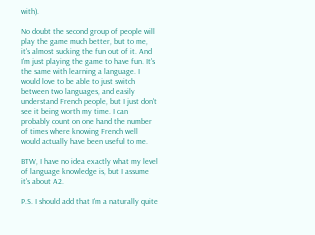with).

No doubt the second group of people will play the game much better, but to me, it's almost sucking the fun out of it. And I'm just playing the game to have fun. It's the same with learning a language. I would love to be able to just switch between two languages, and easily understand French people, but I just don't see it being worth my time. I can probably count on one hand the number of times where knowing French well would actually have been useful to me.

BTW, I have no idea exactly what my level of language knowledge is, but I assume it's about A2.

P.S. I should add that I'm a naturally quite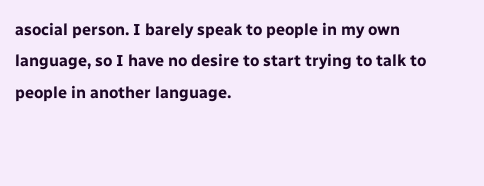asocial person. I barely speak to people in my own language, so I have no desire to start trying to talk to people in another language.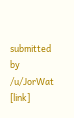submitted by /u/JorWat
[link]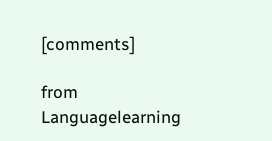[comments]

from Languagelearning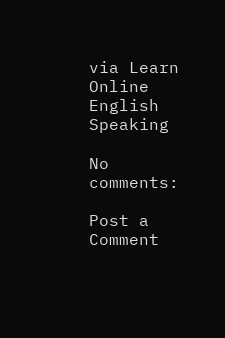via Learn Online English Speaking

No comments:

Post a Comment